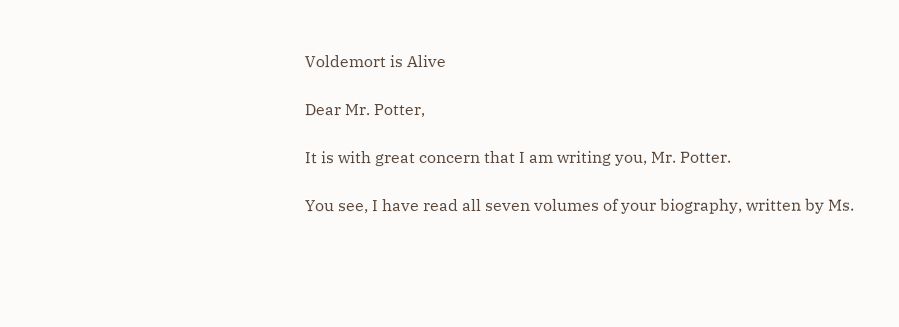Voldemort is Alive

Dear Mr. Potter,

It is with great concern that I am writing you, Mr. Potter.

You see, I have read all seven volumes of your biography, written by Ms.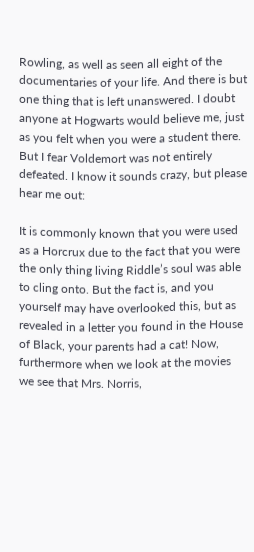Rowling, as well as seen all eight of the documentaries of your life. And there is but one thing that is left unanswered. I doubt anyone at Hogwarts would believe me, just as you felt when you were a student there. But I fear Voldemort was not entirely defeated. I know it sounds crazy, but please hear me out:

It is commonly known that you were used as a Horcrux due to the fact that you were the only thing living Riddle’s soul was able to cling onto. But the fact is, and you yourself may have overlooked this, but as revealed in a letter you found in the House of Black, your parents had a cat! Now, furthermore when we look at the movies we see that Mrs. Norris,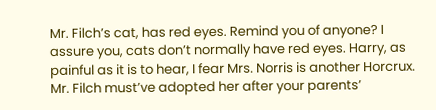Mr. Filch’s cat, has red eyes. Remind you of anyone? I assure you, cats don’t normally have red eyes. Harry, as painful as it is to hear, I fear Mrs. Norris is another Horcrux. Mr. Filch must’ve adopted her after your parents’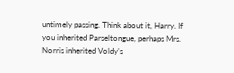untimely passing. Think about it, Harry. If you inherited Parseltongue, perhaps Mrs. Norris inherited Voldy’s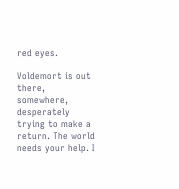red eyes.

Voldemort is out there, somewhere, desperately trying to make a return. The world needs your help. I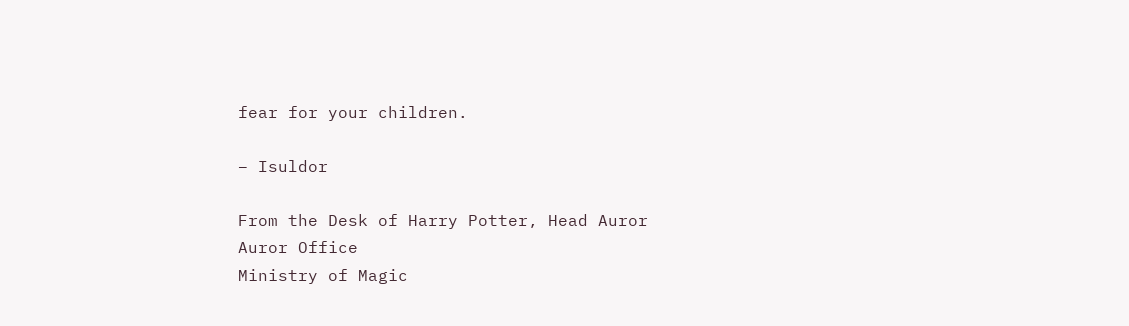fear for your children.

– Isuldor

From the Desk of Harry Potter, Head Auror
Auror Office
Ministry of Magic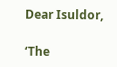Dear Isuldor,

‘The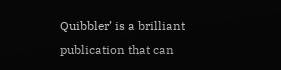Quibbler’ is a brilliant publication that can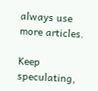always use more articles.

Keep speculating,